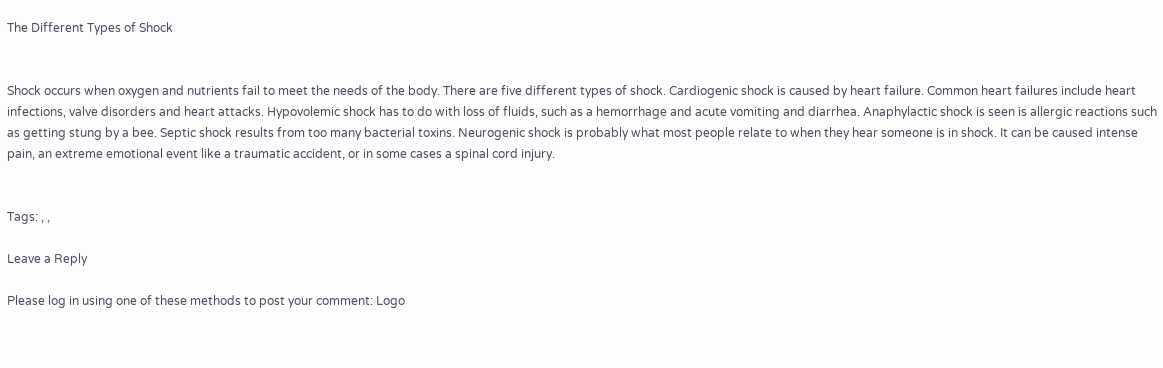The Different Types of Shock


Shock occurs when oxygen and nutrients fail to meet the needs of the body. There are five different types of shock. Cardiogenic shock is caused by heart failure. Common heart failures include heart infections, valve disorders and heart attacks. Hypovolemic shock has to do with loss of fluids, such as a hemorrhage and acute vomiting and diarrhea. Anaphylactic shock is seen is allergic reactions such as getting stung by a bee. Septic shock results from too many bacterial toxins. Neurogenic shock is probably what most people relate to when they hear someone is in shock. It can be caused intense pain, an extreme emotional event like a traumatic accident, or in some cases a spinal cord injury.


Tags: , ,

Leave a Reply

Please log in using one of these methods to post your comment: Logo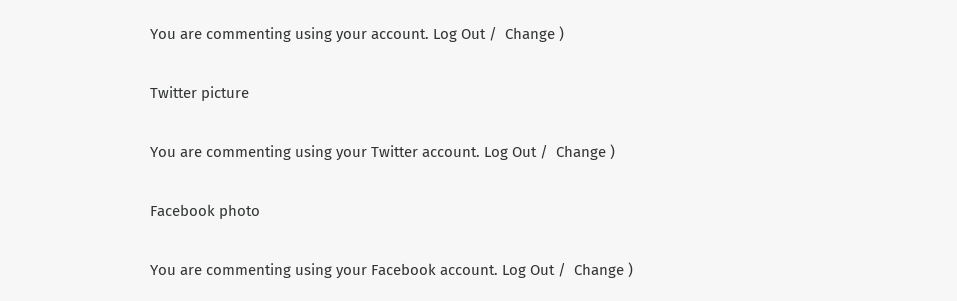You are commenting using your account. Log Out /  Change )

Twitter picture

You are commenting using your Twitter account. Log Out /  Change )

Facebook photo

You are commenting using your Facebook account. Log Out /  Change )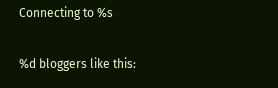Connecting to %s

%d bloggers like this: